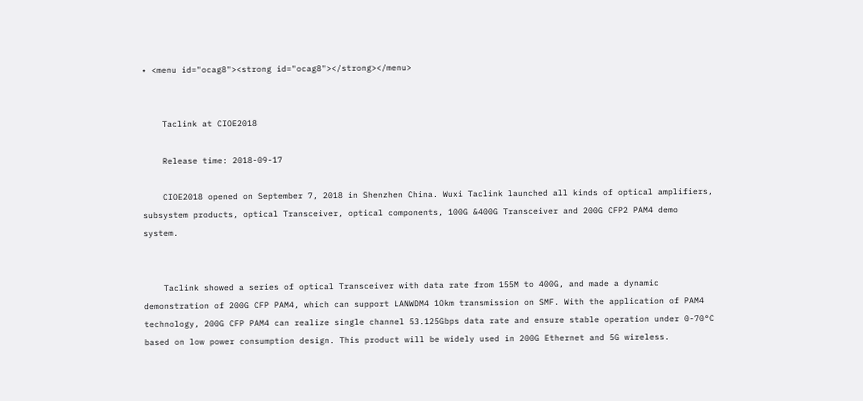• <menu id="ocag8"><strong id="ocag8"></strong></menu>


    Taclink at CIOE2018

    Release time: 2018-09-17

    CIOE2018 opened on September 7, 2018 in Shenzhen China. Wuxi Taclink launched all kinds of optical amplifiers, subsystem products, optical Transceiver, optical components, 100G &400G Transceiver and 200G CFP2 PAM4 demo system.


    Taclink showed a series of optical Transceiver with data rate from 155M to 400G, and made a dynamic demonstration of 200G CFP PAM4, which can support LANWDM4 1Okm transmission on SMF. With the application of PAM4 technology, 200G CFP PAM4 can realize single channel 53.125Gbps data rate and ensure stable operation under 0-70°C based on low power consumption design. This product will be widely used in 200G Ethernet and 5G wireless.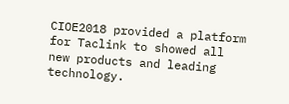CIOE2018 provided a platform for Taclink to showed all new products and leading technology.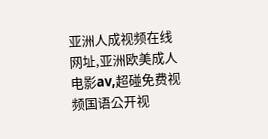亚洲人成视频在线网址,亚洲欧美成人电影av,超碰免费视频国语公开视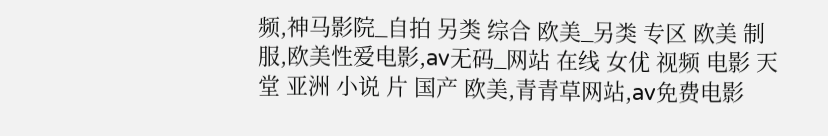频,神马影院_自拍 另类 综合 欧美_另类 专区 欧美 制服,欧美性爱电影,av无码_网站 在线 女优 视频 电影 天堂 亚洲 小说 片 国产 欧美,青青草网站,av免费电影